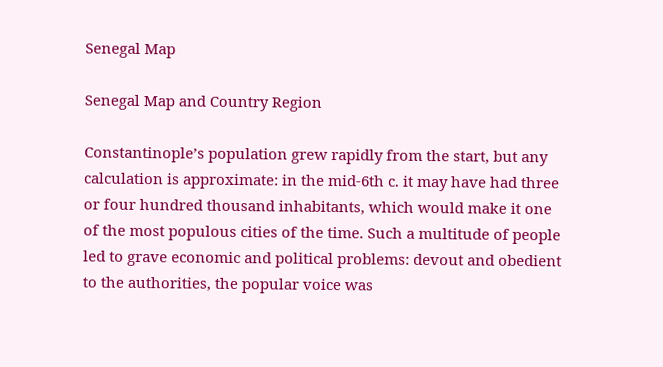Senegal Map

Senegal Map and Country Region

Constantinople’s population grew rapidly from the start, but any calculation is approximate: in the mid-6th c. it may have had three or four hundred thousand inhabitants, which would make it one of the most populous cities of the time. Such a multitude of people led to grave economic and political problems: devout and obedient to the authorities, the popular voice was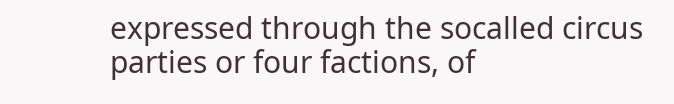expressed through the socalled circus parties or four factions, of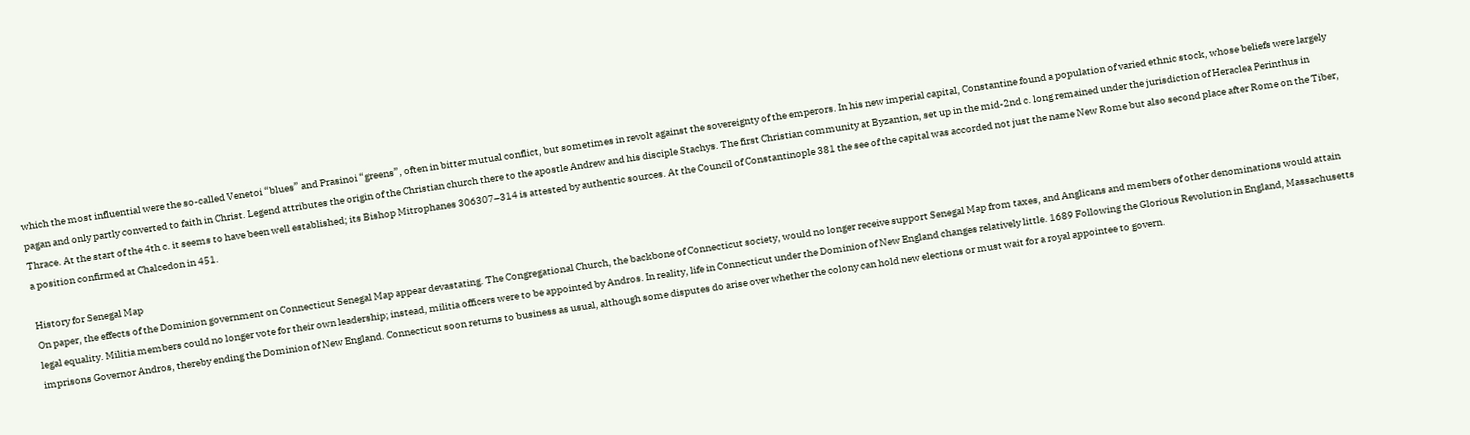which the most influential were the so-called Venetoi “blues” and Prasinoi “greens”, often in bitter mutual conflict, but sometimes in revolt against the sovereignty of the emperors. In his new imperial capital, Constantine found a population of varied ethnic stock, whose beliefs were largely pagan and only partly converted to faith in Christ. Legend attributes the origin of the Christian church there to the apostle Andrew and his disciple Stachys. The first Christian community at Byzantion, set up in the mid-2nd c. long remained under the jurisdiction of Heraclea Perinthus in Thrace. At the start of the 4th c. it seems to have been well established; its Bishop Mitrophanes 306307–314 is attested by authentic sources. At the Council of Constantinople 381 the see of the capital was accorded not just the name New Rome but also second place after Rome on the Tiber, a position confirmed at Chalcedon in 451.

History for Senegal Map
On paper, the effects of the Dominion government on Connecticut Senegal Map appear devastating. The Congregational Church, the backbone of Connecticut society, would no longer receive support Senegal Map from taxes, and Anglicans and members of other denominations would attain legal equality. Militia members could no longer vote for their own leadership; instead, militia officers were to be appointed by Andros. In reality, life in Connecticut under the Dominion of New England changes relatively little. 1689 Following the Glorious Revolution in England, Massachusetts imprisons Governor Andros, thereby ending the Dominion of New England. Connecticut soon returns to business as usual, although some disputes do arise over whether the colony can hold new elections or must wait for a royal appointee to govern.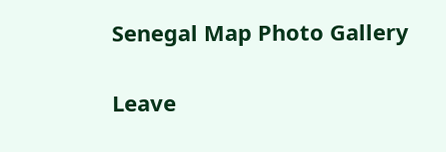Senegal Map Photo Gallery

Leave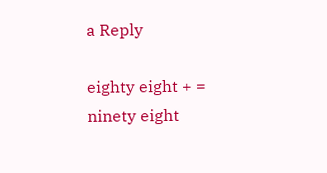a Reply

eighty eight + = ninety eight